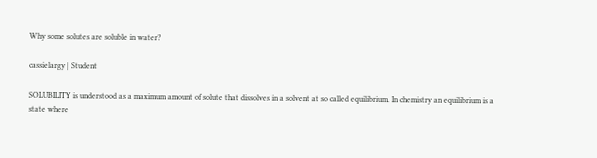Why some solutes are soluble in water?

cassielargy | Student

SOLUBILITY is understood as a maximum amount of solute that dissolves in a solvent at so called equilibrium. In chemistry an equilibrium is a state where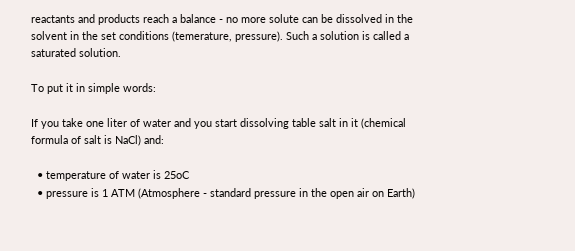reactants and products reach a balance - no more solute can be dissolved in the solvent in the set conditions (temerature, pressure). Such a solution is called a saturated solution.

To put it in simple words:

If you take one liter of water and you start dissolving table salt in it (chemical formula of salt is NaCl) and:

  • temperature of water is 25oC
  • pressure is 1 ATM (Atmosphere - standard pressure in the open air on Earth)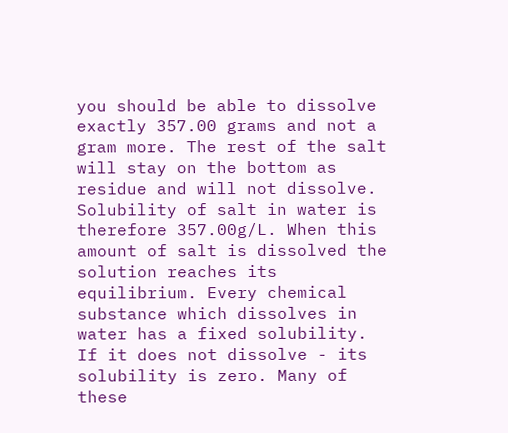you should be able to dissolve exactly 357.00 grams and not a gram more. The rest of the salt will stay on the bottom as residue and will not dissolve. Solubility of salt in water is therefore 357.00g/L. When this amount of salt is dissolved the solution reaches its equilibrium. Every chemical substance which dissolves in water has a fixed solubility. If it does not dissolve - its solubility is zero. Many of these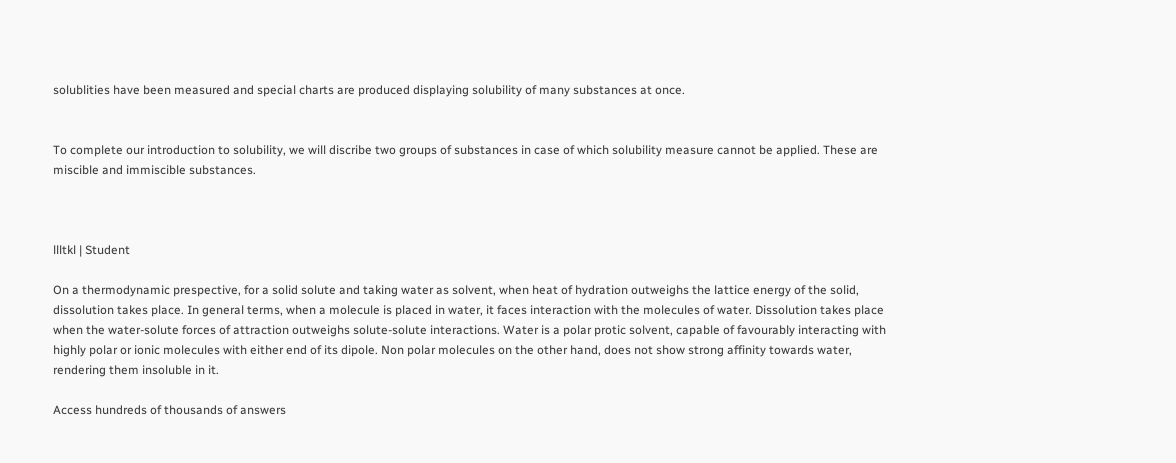solublities have been measured and special charts are produced displaying solubility of many substances at once.


To complete our introduction to solubility, we will discribe two groups of substances in case of which solubility measure cannot be applied. These are miscible and immiscible substances.



llltkl | Student

On a thermodynamic prespective, for a solid solute and taking water as solvent, when heat of hydration outweighs the lattice energy of the solid, dissolution takes place. In general terms, when a molecule is placed in water, it faces interaction with the molecules of water. Dissolution takes place when the water-solute forces of attraction outweighs solute-solute interactions. Water is a polar protic solvent, capable of favourably interacting with highly polar or ionic molecules with either end of its dipole. Non polar molecules on the other hand, does not show strong affinity towards water, rendering them insoluble in it.

Access hundreds of thousands of answers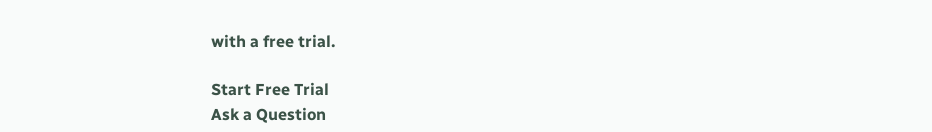with a free trial.

Start Free Trial
Ask a Question